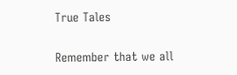True Tales

Remember that we all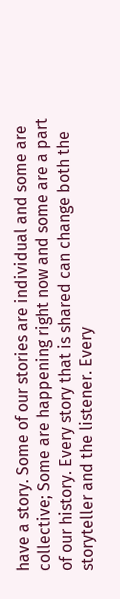have a story. Some of our stories are individual and some are collective; Some are happening right now and some are a part of our history. Every story that is shared can change both the storyteller and the listener. Every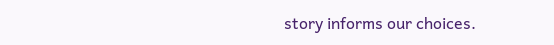story informs our choices.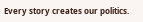Every story creates our politics.